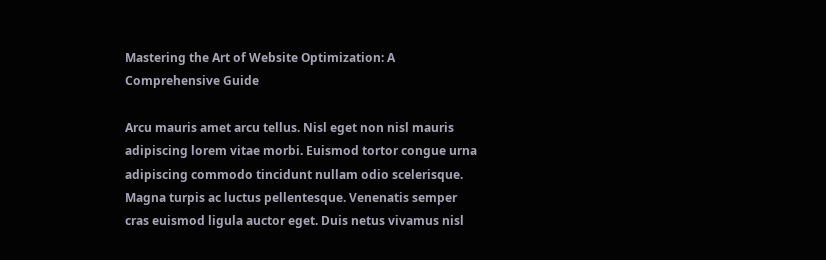Mastering the Art of Website Optimization: A Comprehensive Guide

Arcu mauris amet arcu tellus. Nisl eget non nisl mauris adipiscing lorem vitae morbi. Euismod tortor congue urna adipiscing commodo tincidunt nullam odio scelerisque. Magna turpis ac luctus pellentesque. Venenatis semper cras euismod ligula auctor eget. Duis netus vivamus nisl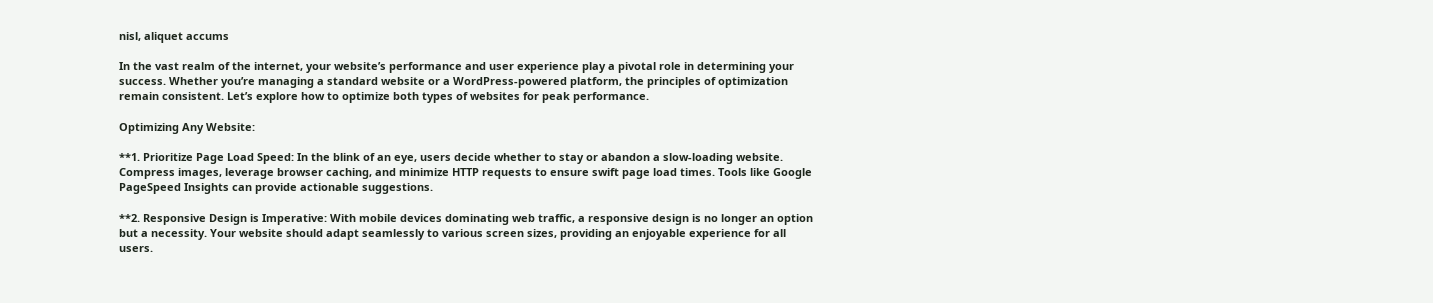nisl, aliquet accums

In the vast realm of the internet, your website’s performance and user experience play a pivotal role in determining your success. Whether you’re managing a standard website or a WordPress-powered platform, the principles of optimization remain consistent. Let’s explore how to optimize both types of websites for peak performance.

Optimizing Any Website:

**1. Prioritize Page Load Speed: In the blink of an eye, users decide whether to stay or abandon a slow-loading website. Compress images, leverage browser caching, and minimize HTTP requests to ensure swift page load times. Tools like Google PageSpeed Insights can provide actionable suggestions.

**2. Responsive Design is Imperative: With mobile devices dominating web traffic, a responsive design is no longer an option but a necessity. Your website should adapt seamlessly to various screen sizes, providing an enjoyable experience for all users.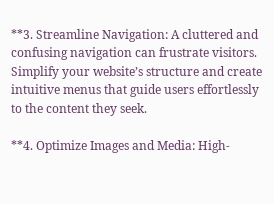**3. Streamline Navigation: A cluttered and confusing navigation can frustrate visitors. Simplify your website’s structure and create intuitive menus that guide users effortlessly to the content they seek.

**4. Optimize Images and Media: High-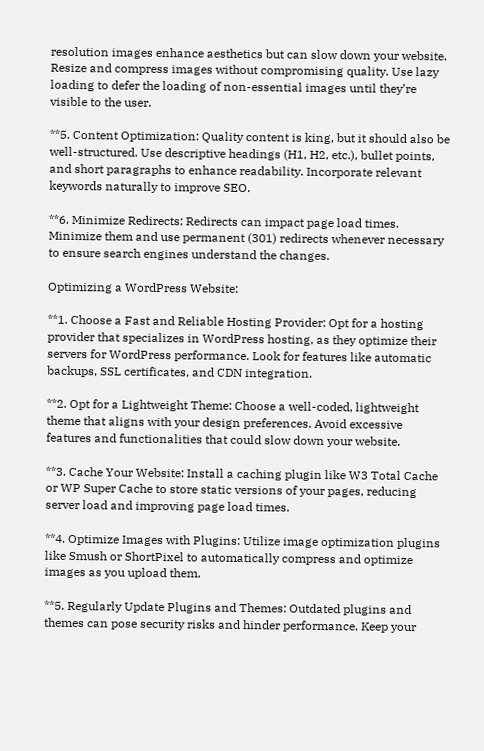resolution images enhance aesthetics but can slow down your website. Resize and compress images without compromising quality. Use lazy loading to defer the loading of non-essential images until they’re visible to the user.

**5. Content Optimization: Quality content is king, but it should also be well-structured. Use descriptive headings (H1, H2, etc.), bullet points, and short paragraphs to enhance readability. Incorporate relevant keywords naturally to improve SEO.

**6. Minimize Redirects: Redirects can impact page load times. Minimize them and use permanent (301) redirects whenever necessary to ensure search engines understand the changes.

Optimizing a WordPress Website:

**1. Choose a Fast and Reliable Hosting Provider: Opt for a hosting provider that specializes in WordPress hosting, as they optimize their servers for WordPress performance. Look for features like automatic backups, SSL certificates, and CDN integration.

**2. Opt for a Lightweight Theme: Choose a well-coded, lightweight theme that aligns with your design preferences. Avoid excessive features and functionalities that could slow down your website.

**3. Cache Your Website: Install a caching plugin like W3 Total Cache or WP Super Cache to store static versions of your pages, reducing server load and improving page load times.

**4. Optimize Images with Plugins: Utilize image optimization plugins like Smush or ShortPixel to automatically compress and optimize images as you upload them.

**5. Regularly Update Plugins and Themes: Outdated plugins and themes can pose security risks and hinder performance. Keep your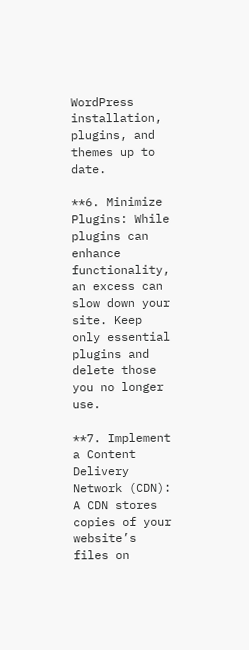WordPress installation, plugins, and themes up to date.

**6. Minimize Plugins: While plugins can enhance functionality, an excess can slow down your site. Keep only essential plugins and delete those you no longer use.

**7. Implement a Content Delivery Network (CDN): A CDN stores copies of your website’s files on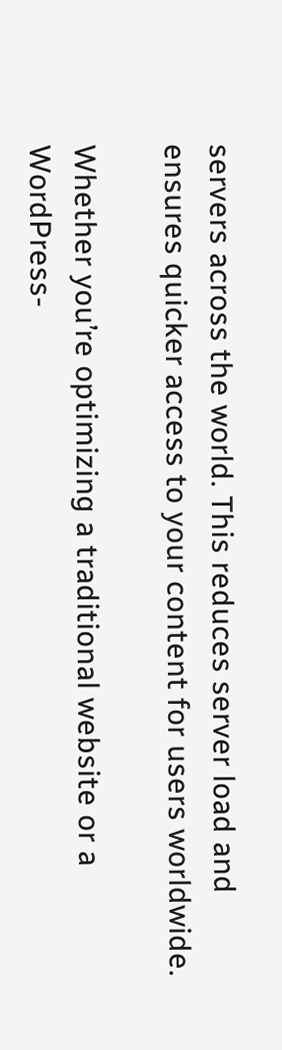servers across the world. This reduces server load and ensures quicker access to your content for users worldwide.

Whether you’re optimizing a traditional website or a WordPress-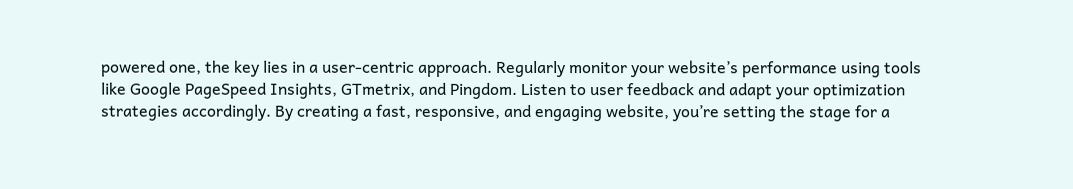powered one, the key lies in a user-centric approach. Regularly monitor your website’s performance using tools like Google PageSpeed Insights, GTmetrix, and Pingdom. Listen to user feedback and adapt your optimization strategies accordingly. By creating a fast, responsive, and engaging website, you’re setting the stage for a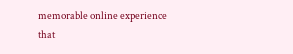memorable online experience that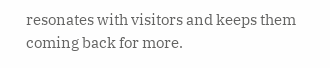resonates with visitors and keeps them coming back for more.